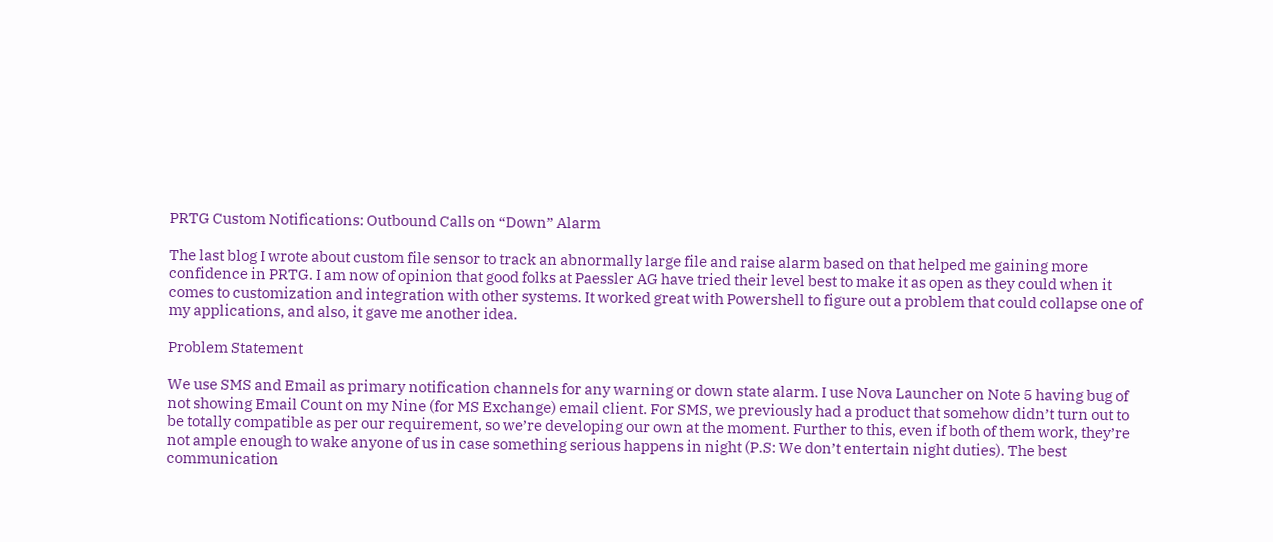PRTG Custom Notifications: Outbound Calls on “Down” Alarm

The last blog I wrote about custom file sensor to track an abnormally large file and raise alarm based on that helped me gaining more confidence in PRTG. I am now of opinion that good folks at Paessler AG have tried their level best to make it as open as they could when it comes to customization and integration with other systems. It worked great with Powershell to figure out a problem that could collapse one of my applications, and also, it gave me another idea.

Problem Statement

We use SMS and Email as primary notification channels for any warning or down state alarm. I use Nova Launcher on Note 5 having bug of not showing Email Count on my Nine (for MS Exchange) email client. For SMS, we previously had a product that somehow didn’t turn out to be totally compatible as per our requirement, so we’re developing our own at the moment. Further to this, even if both of them work, they’re not ample enough to wake anyone of us in case something serious happens in night (P.S: We don’t entertain night duties). The best communication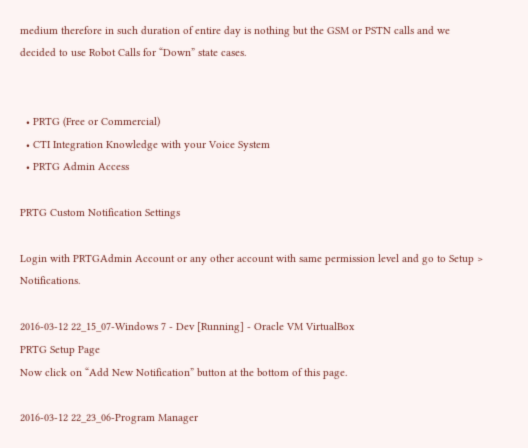medium therefore in such duration of entire day is nothing but the GSM or PSTN calls and we decided to use Robot Calls for “Down” state cases.


  • PRTG (Free or Commercial)
  • CTI Integration Knowledge with your Voice System
  • PRTG Admin Access

PRTG Custom Notification Settings

Login with PRTGAdmin Account or any other account with same permission level and go to Setup > Notifications.

2016-03-12 22_15_07-Windows 7 - Dev [Running] - Oracle VM VirtualBox
PRTG Setup Page
Now click on “Add New Notification” button at the bottom of this page.

2016-03-12 22_23_06-Program Manager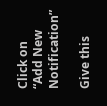Click on “Add New Notification”

Give this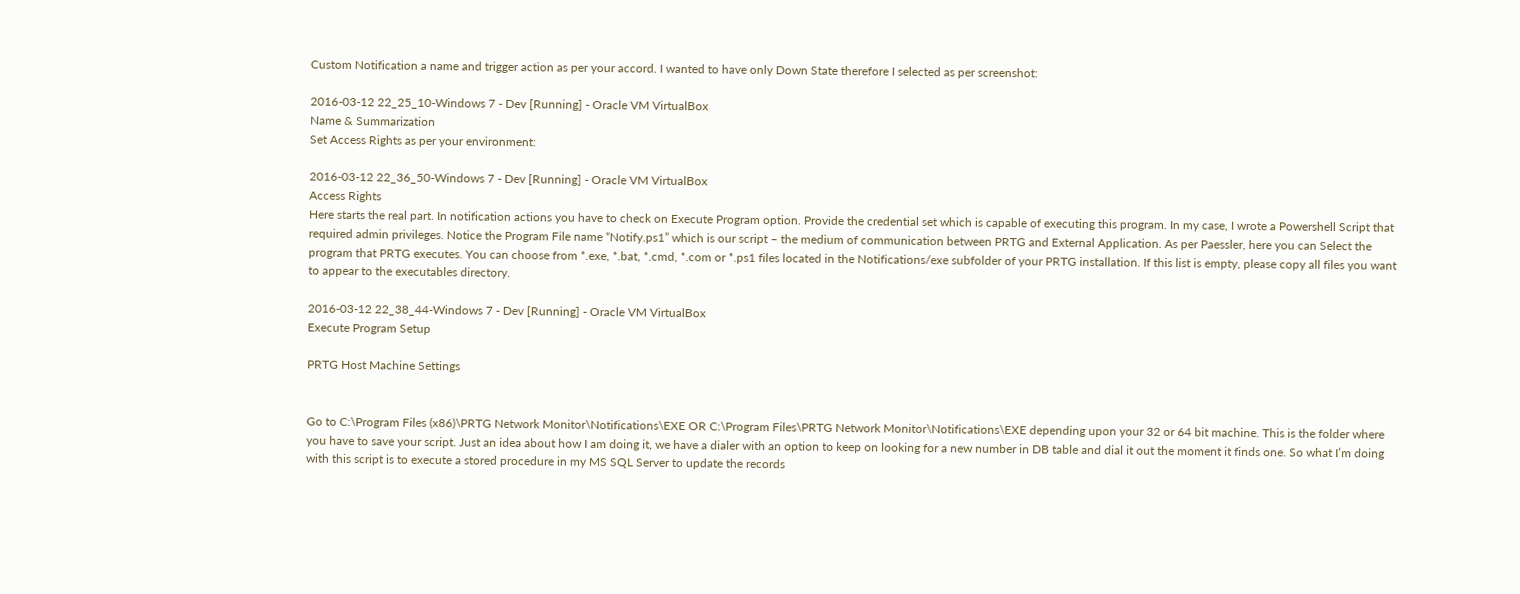Custom Notification a name and trigger action as per your accord. I wanted to have only Down State therefore I selected as per screenshot:

2016-03-12 22_25_10-Windows 7 - Dev [Running] - Oracle VM VirtualBox
Name & Summarization
Set Access Rights as per your environment:

2016-03-12 22_36_50-Windows 7 - Dev [Running] - Oracle VM VirtualBox
Access Rights
Here starts the real part. In notification actions you have to check on Execute Program option. Provide the credential set which is capable of executing this program. In my case, I wrote a Powershell Script that required admin privileges. Notice the Program File name “Notify.ps1” which is our script – the medium of communication between PRTG and External Application. As per Paessler, here you can Select the program that PRTG executes. You can choose from *.exe, *.bat, *.cmd, *.com or *.ps1 files located in the Notifications/exe subfolder of your PRTG installation. If this list is empty, please copy all files you want to appear to the executables directory.

2016-03-12 22_38_44-Windows 7 - Dev [Running] - Oracle VM VirtualBox
Execute Program Setup

PRTG Host Machine Settings


Go to C:\Program Files (x86)\PRTG Network Monitor\Notifications\EXE OR C:\Program Files\PRTG Network Monitor\Notifications\EXE depending upon your 32 or 64 bit machine. This is the folder where you have to save your script. Just an idea about how I am doing it, we have a dialer with an option to keep on looking for a new number in DB table and dial it out the moment it finds one. So what I’m doing with this script is to execute a stored procedure in my MS SQL Server to update the records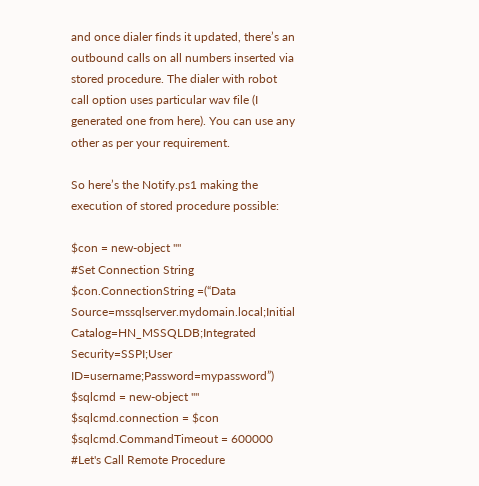and once dialer finds it updated, there’s an outbound calls on all numbers inserted via stored procedure. The dialer with robot call option uses particular wav file (I generated one from here). You can use any other as per your requirement.

So here’s the Notify.ps1 making the execution of stored procedure possible:

$con = new-object ""
#Set Connection String
$con.ConnectionString =(“Data Source=mssqlserver.mydomain.local;Initial Catalog=HN_MSSQLDB;Integrated Security=SSPI;User ID=username;Password=mypassword”)
$sqlcmd = new-object ""
$sqlcmd.connection = $con
$sqlcmd.CommandTimeout = 600000
#Let's Call Remote Procedure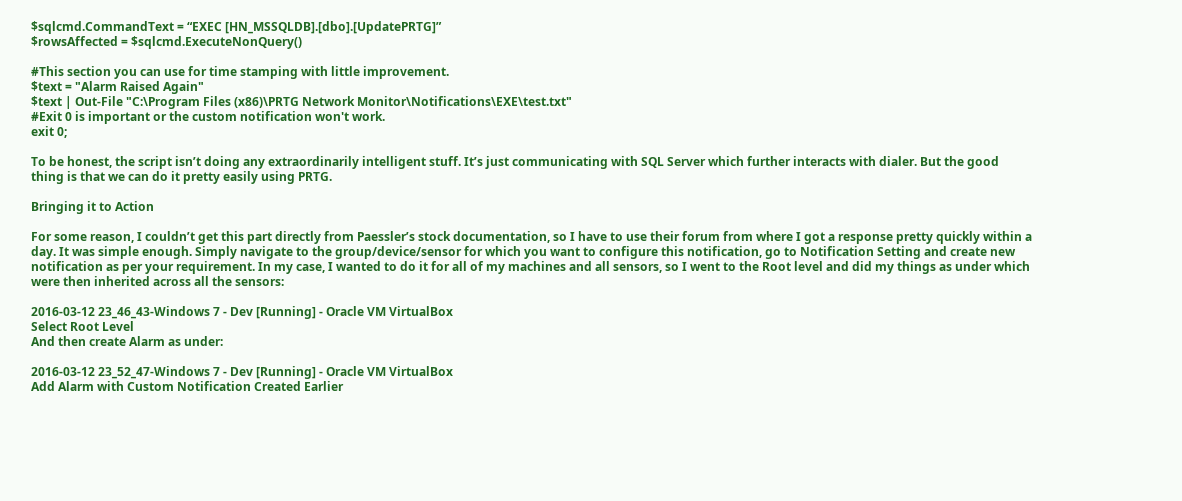$sqlcmd.CommandText = “EXEC [HN_MSSQLDB].[dbo].[UpdatePRTG]”
$rowsAffected = $sqlcmd.ExecuteNonQuery()

#This section you can use for time stamping with little improvement.
$text = "Alarm Raised Again"
$text | Out-File "C:\Program Files (x86)\PRTG Network Monitor\Notifications\EXE\test.txt"
#Exit 0 is important or the custom notification won't work.
exit 0;

To be honest, the script isn’t doing any extraordinarily intelligent stuff. It’s just communicating with SQL Server which further interacts with dialer. But the good thing is that we can do it pretty easily using PRTG.

Bringing it to Action

For some reason, I couldn’t get this part directly from Paessler’s stock documentation, so I have to use their forum from where I got a response pretty quickly within a day. It was simple enough. Simply navigate to the group/device/sensor for which you want to configure this notification, go to Notification Setting and create new notification as per your requirement. In my case, I wanted to do it for all of my machines and all sensors, so I went to the Root level and did my things as under which were then inherited across all the sensors:

2016-03-12 23_46_43-Windows 7 - Dev [Running] - Oracle VM VirtualBox
Select Root Level
And then create Alarm as under:

2016-03-12 23_52_47-Windows 7 - Dev [Running] - Oracle VM VirtualBox
Add Alarm with Custom Notification Created Earlier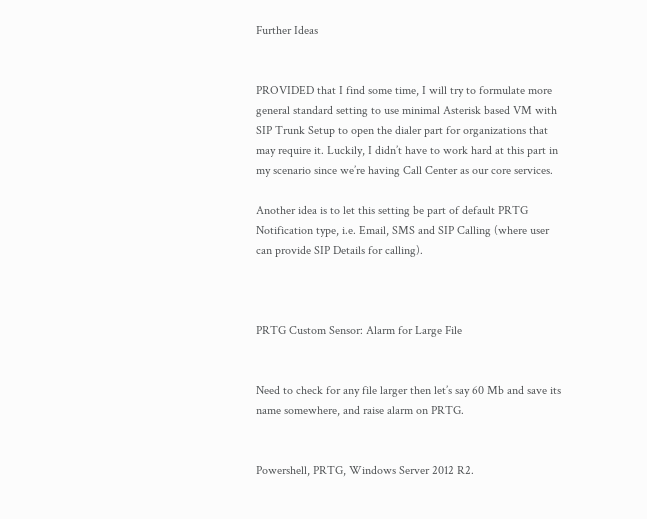Further Ideas


PROVIDED that I find some time, I will try to formulate more general standard setting to use minimal Asterisk based VM with SIP Trunk Setup to open the dialer part for organizations that may require it. Luckily, I didn’t have to work hard at this part in my scenario since we’re having Call Center as our core services.

Another idea is to let this setting be part of default PRTG Notification type, i.e. Email, SMS and SIP Calling (where user can provide SIP Details for calling).



PRTG Custom Sensor: Alarm for Large File


Need to check for any file larger then let’s say 60 Mb and save its name somewhere, and raise alarm on PRTG.


Powershell, PRTG, Windows Server 2012 R2.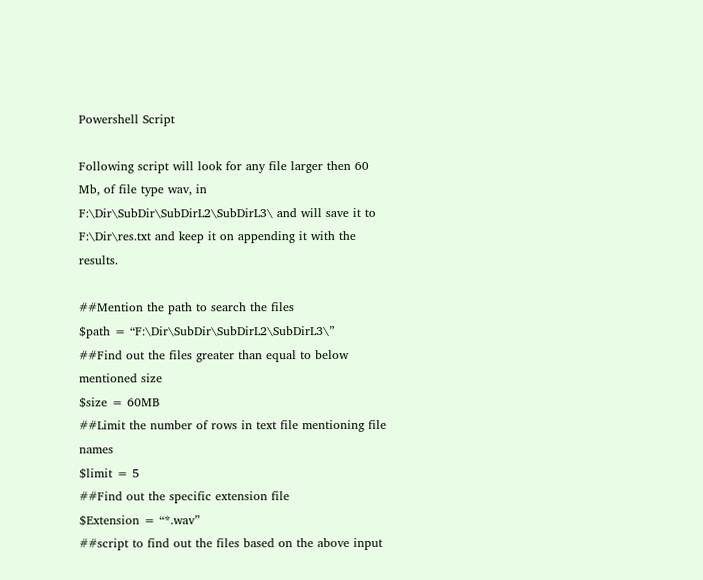Powershell Script

Following script will look for any file larger then 60 Mb, of file type wav, in F:\Dir\SubDir\SubDirL2\SubDirL3\ and will save it to F:\Dir\res.txt and keep it on appending it with the results.

##Mention the path to search the files
$path = “F:\Dir\SubDir\SubDirL2\SubDirL3\”
##Find out the files greater than equal to below mentioned size
$size = 60MB
##Limit the number of rows in text file mentioning file names
$limit = 5
##Find out the specific extension file
$Extension = “*.wav”
##script to find out the files based on the above input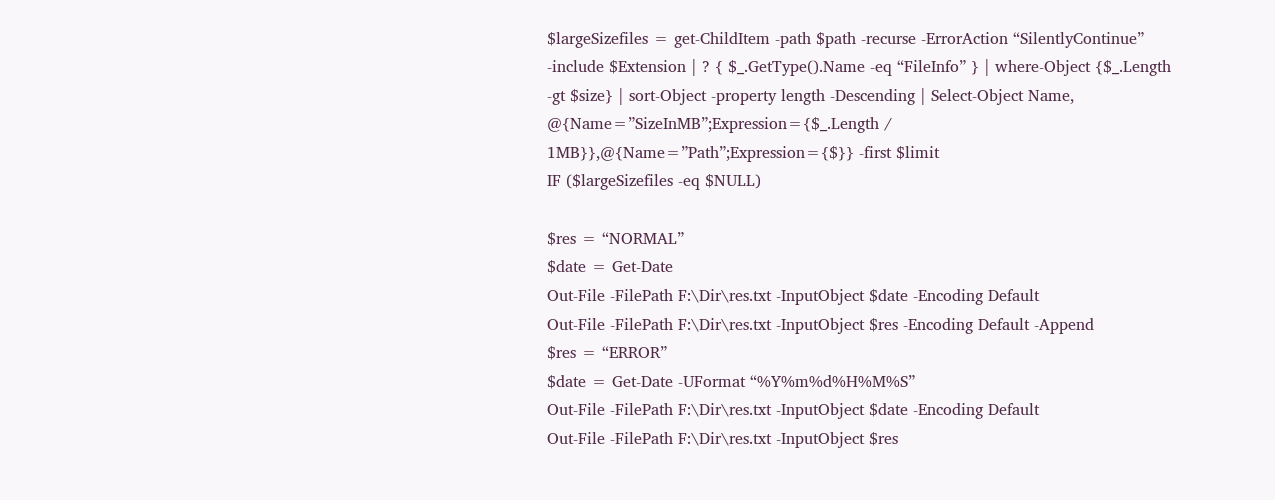$largeSizefiles = get-ChildItem -path $path -recurse -ErrorAction “SilentlyContinue” -include $Extension | ? { $_.GetType().Name -eq “FileInfo” } | where-Object {$_.Length -gt $size} | sort-Object -property length -Descending | Select-Object Name, @{Name=”SizeInMB”;Expression={$_.Length / 1MB}},@{Name=”Path”;Expression={$}} -first $limit
IF ($largeSizefiles -eq $NULL)

$res = “NORMAL”
$date = Get-Date
Out-File -FilePath F:\Dir\res.txt -InputObject $date -Encoding Default
Out-File -FilePath F:\Dir\res.txt -InputObject $res -Encoding Default -Append
$res = “ERROR”
$date = Get-Date -UFormat “%Y%m%d%H%M%S”
Out-File -FilePath F:\Dir\res.txt -InputObject $date -Encoding Default
Out-File -FilePath F:\Dir\res.txt -InputObject $res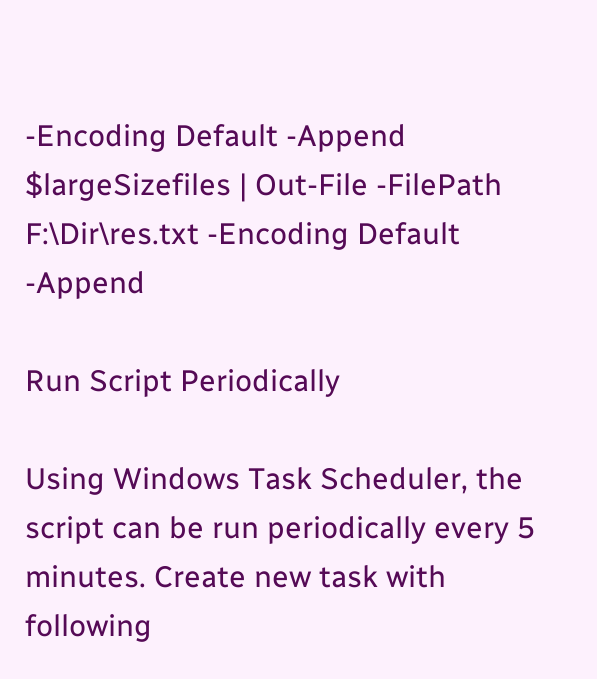-Encoding Default -Append
$largeSizefiles | Out-File -FilePath F:\Dir\res.txt -Encoding Default -Append

Run Script Periodically

Using Windows Task Scheduler, the script can be run periodically every 5 minutes. Create new task with following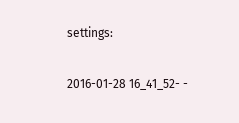settings:

2016-01-28 16_41_52- -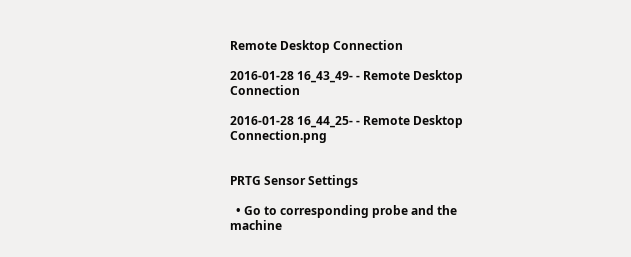Remote Desktop Connection

2016-01-28 16_43_49- - Remote Desktop Connection

2016-01-28 16_44_25- - Remote Desktop Connection.png


PRTG Sensor Settings

  • Go to corresponding probe and the machine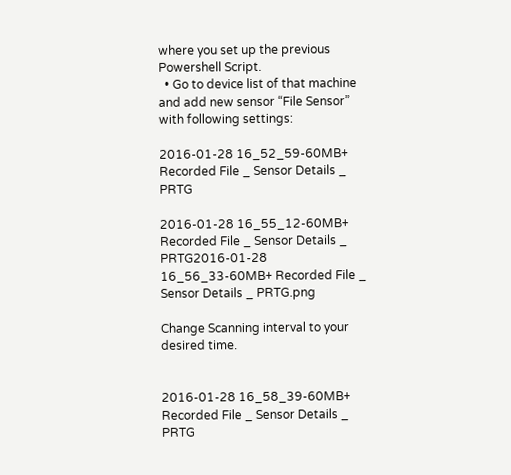where you set up the previous Powershell Script.
  • Go to device list of that machine and add new sensor “File Sensor” with following settings:

2016-01-28 16_52_59-60MB+ Recorded File _ Sensor Details _ PRTG

2016-01-28 16_55_12-60MB+ Recorded File _ Sensor Details _ PRTG2016-01-28 16_56_33-60MB+ Recorded File _ Sensor Details _ PRTG.png

Change Scanning interval to your desired time.


2016-01-28 16_58_39-60MB+ Recorded File _ Sensor Details _ PRTG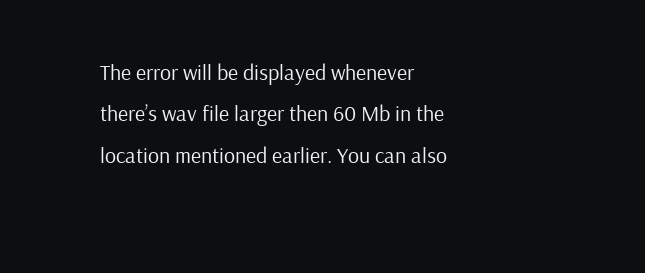The error will be displayed whenever there’s wav file larger then 60 Mb in the location mentioned earlier. You can also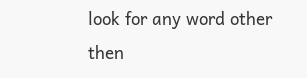look for any word other then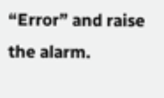“Error” and raise the alarm.